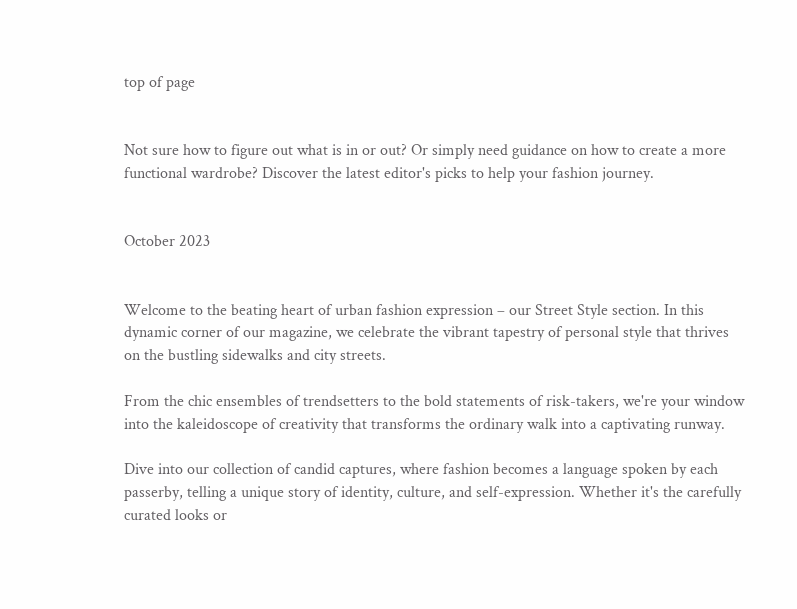top of page


Not sure how to figure out what is in or out? Or simply need guidance on how to create a more functional wardrobe? Discover the latest editor's picks to help your fashion journey.


October 2023


Welcome to the beating heart of urban fashion expression – our Street Style section. In this dynamic corner of our magazine, we celebrate the vibrant tapestry of personal style that thrives on the bustling sidewalks and city streets.

From the chic ensembles of trendsetters to the bold statements of risk-takers, we're your window into the kaleidoscope of creativity that transforms the ordinary walk into a captivating runway.

Dive into our collection of candid captures, where fashion becomes a language spoken by each passerby, telling a unique story of identity, culture, and self-expression. Whether it's the carefully curated looks or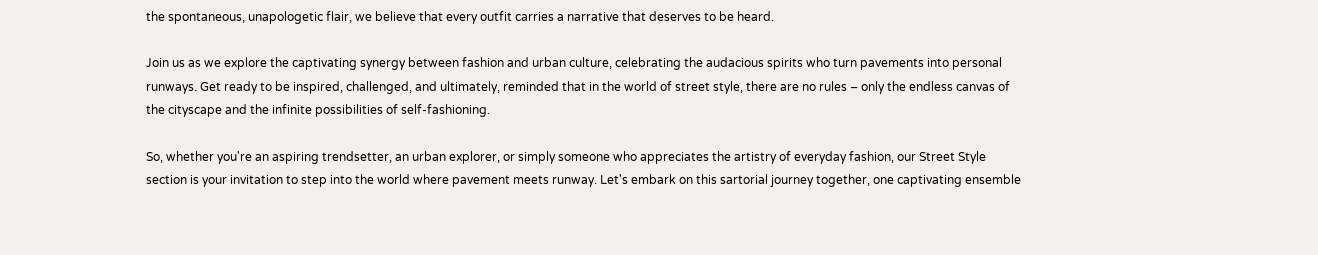the spontaneous, unapologetic flair, we believe that every outfit carries a narrative that deserves to be heard.

Join us as we explore the captivating synergy between fashion and urban culture, celebrating the audacious spirits who turn pavements into personal runways. Get ready to be inspired, challenged, and ultimately, reminded that in the world of street style, there are no rules – only the endless canvas of the cityscape and the infinite possibilities of self-fashioning.

So, whether you're an aspiring trendsetter, an urban explorer, or simply someone who appreciates the artistry of everyday fashion, our Street Style section is your invitation to step into the world where pavement meets runway. Let's embark on this sartorial journey together, one captivating ensemble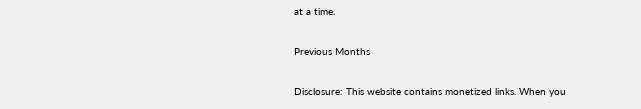at a time.

Previous Months

Disclosure: This website contains monetized links. When you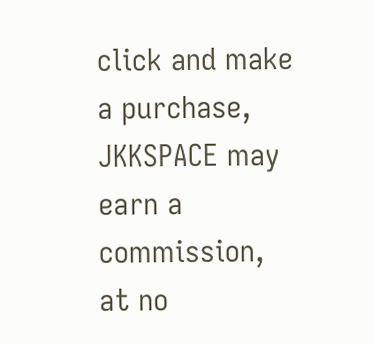click and make a purchase, JKKSPACE may earn a commission, at no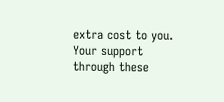extra cost to you. Your support through these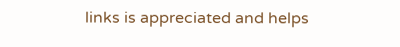links is appreciated and helps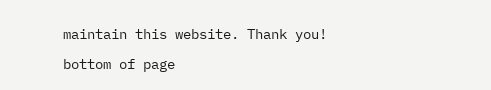maintain this website. Thank you!

bottom of page